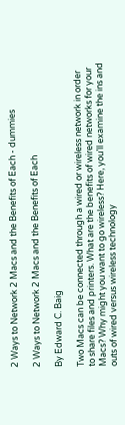2 Ways to Network 2 Macs and the Benefits of Each - dummies

2 Ways to Network 2 Macs and the Benefits of Each

By Edward C. Baig

Two Macs can be connected through a wired or wireless network in order to share files and printers. What are the benefits of wired networks for your Macs? Why might you want to go wireless? Here, you’ll examine the ins and outs of wired versus wireless technology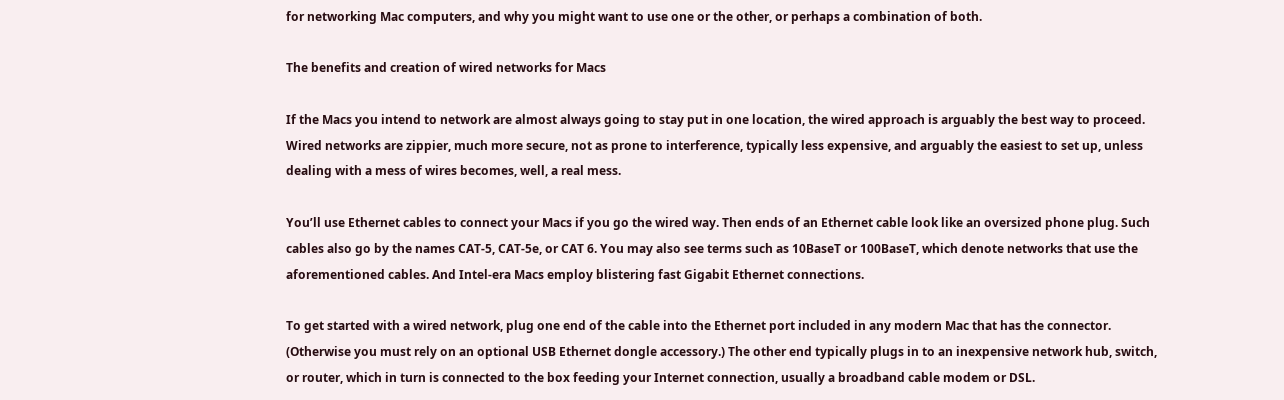for networking Mac computers, and why you might want to use one or the other, or perhaps a combination of both.

The benefits and creation of wired networks for Macs

If the Macs you intend to network are almost always going to stay put in one location, the wired approach is arguably the best way to proceed. Wired networks are zippier, much more secure, not as prone to interference, typically less expensive, and arguably the easiest to set up, unless dealing with a mess of wires becomes, well, a real mess.

You’ll use Ethernet cables to connect your Macs if you go the wired way. Then ends of an Ethernet cable look like an oversized phone plug. Such cables also go by the names CAT-5, CAT-5e, or CAT 6. You may also see terms such as 10BaseT or 100BaseT, which denote networks that use the aforementioned cables. And Intel-era Macs employ blistering fast Gigabit Ethernet connections.

To get started with a wired network, plug one end of the cable into the Ethernet port included in any modern Mac that has the connector. (Otherwise you must rely on an optional USB Ethernet dongle accessory.) The other end typically plugs in to an inexpensive network hub, switch, or router, which in turn is connected to the box feeding your Internet connection, usually a broadband cable modem or DSL.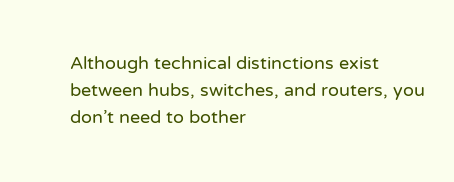Although technical distinctions exist between hubs, switches, and routers, you don’t need to bother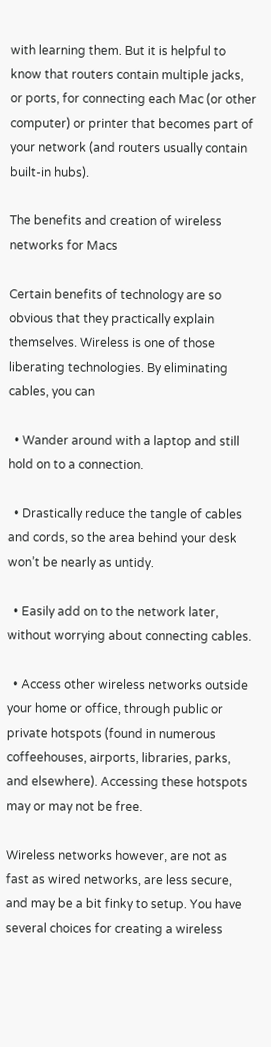with learning them. But it is helpful to know that routers contain multiple jacks, or ports, for connecting each Mac (or other computer) or printer that becomes part of your network (and routers usually contain built-in hubs).

The benefits and creation of wireless networks for Macs

Certain benefits of technology are so obvious that they practically explain themselves. Wireless is one of those liberating technologies. By eliminating cables, you can

  • Wander around with a laptop and still hold on to a connection.

  • Drastically reduce the tangle of cables and cords, so the area behind your desk won’t be nearly as untidy.

  • Easily add on to the network later, without worrying about connecting cables.

  • Access other wireless networks outside your home or office, through public or private hotspots (found in numerous coffeehouses, airports, libraries, parks, and elsewhere). Accessing these hotspots may or may not be free.

Wireless networks however, are not as fast as wired networks, are less secure, and may be a bit finky to setup. You have several choices for creating a wireless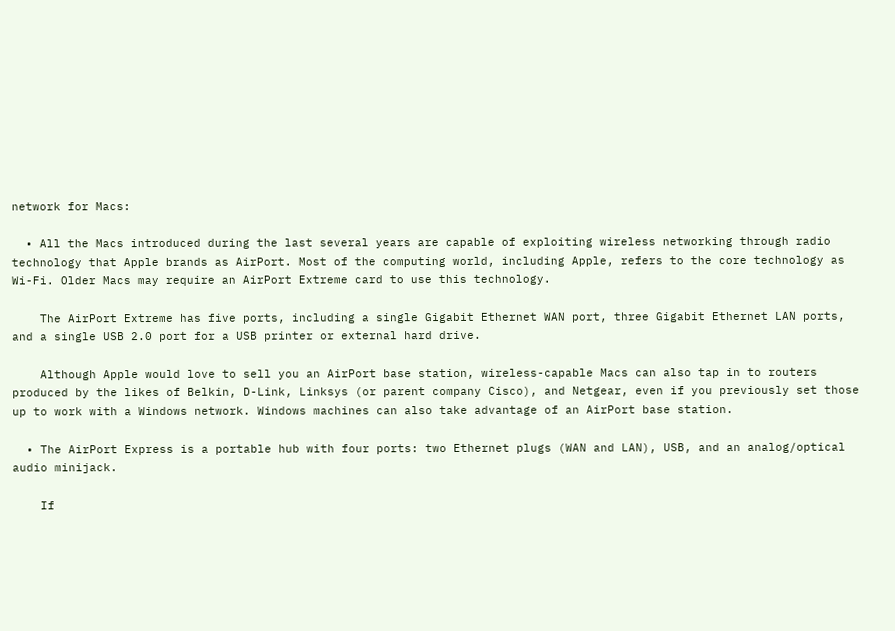network for Macs:

  • All the Macs introduced during the last several years are capable of exploiting wireless networking through radio technology that Apple brands as AirPort. Most of the computing world, including Apple, refers to the core technology as Wi-Fi. Older Macs may require an AirPort Extreme card to use this technology.

    The AirPort Extreme has five ports, including a single Gigabit Ethernet WAN port, three Gigabit Ethernet LAN ports, and a single USB 2.0 port for a USB printer or external hard drive.

    Although Apple would love to sell you an AirPort base station, wireless-capable Macs can also tap in to routers produced by the likes of Belkin, D-Link, Linksys (or parent company Cisco), and Netgear, even if you previously set those up to work with a Windows network. Windows machines can also take advantage of an AirPort base station.

  • The AirPort Express is a portable hub with four ports: two Ethernet plugs (WAN and LAN), USB, and an analog/optical audio minijack.

    If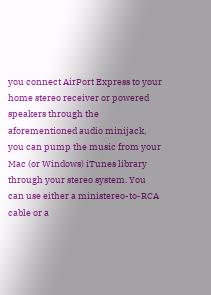you connect AirPort Express to your home stereo receiver or powered speakers through the aforementioned audio minijack, you can pump the music from your Mac (or Windows) iTunes library through your stereo system. You can use either a ministereo-to-RCA cable or a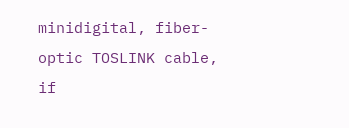minidigital, fiber-optic TOSLINK cable, if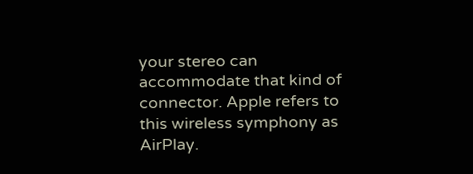your stereo can accommodate that kind of connector. Apple refers to this wireless symphony as AirPlay.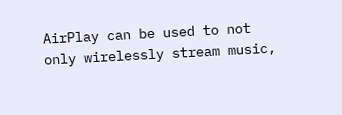AirPlay can be used to not only wirelessly stream music,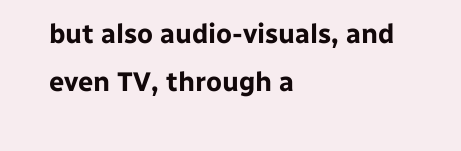but also audio-visuals, and even TV, through a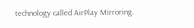technology called AirPlay Mirroring.